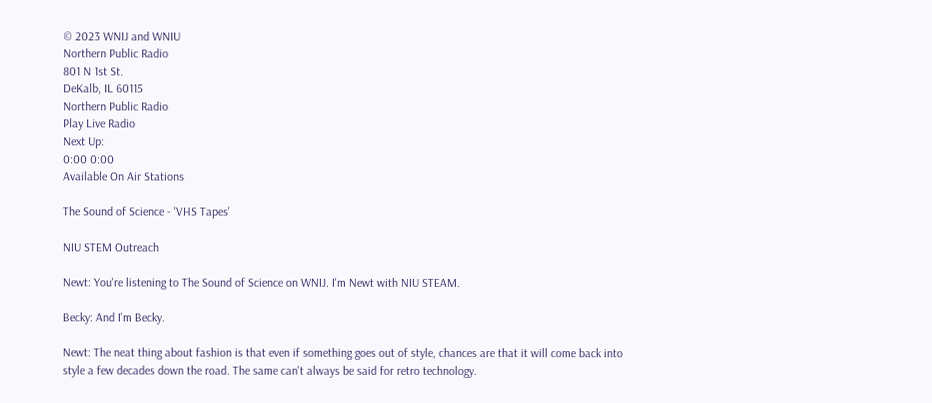© 2023 WNIJ and WNIU
Northern Public Radio
801 N 1st St.
DeKalb, IL 60115
Northern Public Radio
Play Live Radio
Next Up:
0:00 0:00
Available On Air Stations

The Sound of Science - 'VHS Tapes'

NIU STEM Outreach

Newt: You're listening to The Sound of Science on WNIJ. I'm Newt with NIU STEAM.

Becky: And I'm Becky.

Newt: The neat thing about fashion is that even if something goes out of style, chances are that it will come back into style a few decades down the road. The same can't always be said for retro technology.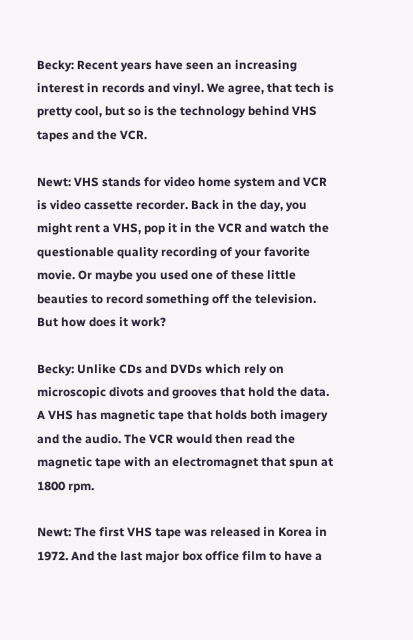Becky: Recent years have seen an increasing interest in records and vinyl. We agree, that tech is pretty cool, but so is the technology behind VHS tapes and the VCR.

Newt: VHS stands for video home system and VCR is video cassette recorder. Back in the day, you might rent a VHS, pop it in the VCR and watch the questionable quality recording of your favorite movie. Or maybe you used one of these little beauties to record something off the television. But how does it work?

Becky: Unlike CDs and DVDs which rely on microscopic divots and grooves that hold the data. A VHS has magnetic tape that holds both imagery and the audio. The VCR would then read the magnetic tape with an electromagnet that spun at 1800 rpm.

Newt: The first VHS tape was released in Korea in 1972. And the last major box office film to have a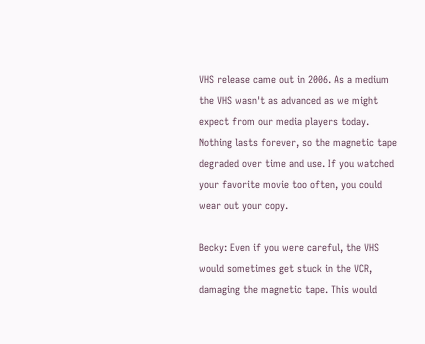VHS release came out in 2006. As a medium the VHS wasn't as advanced as we might expect from our media players today. Nothing lasts forever, so the magnetic tape degraded over time and use. If you watched your favorite movie too often, you could wear out your copy.

Becky: Even if you were careful, the VHS would sometimes get stuck in the VCR, damaging the magnetic tape. This would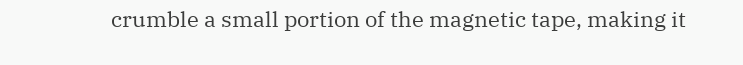crumble a small portion of the magnetic tape, making it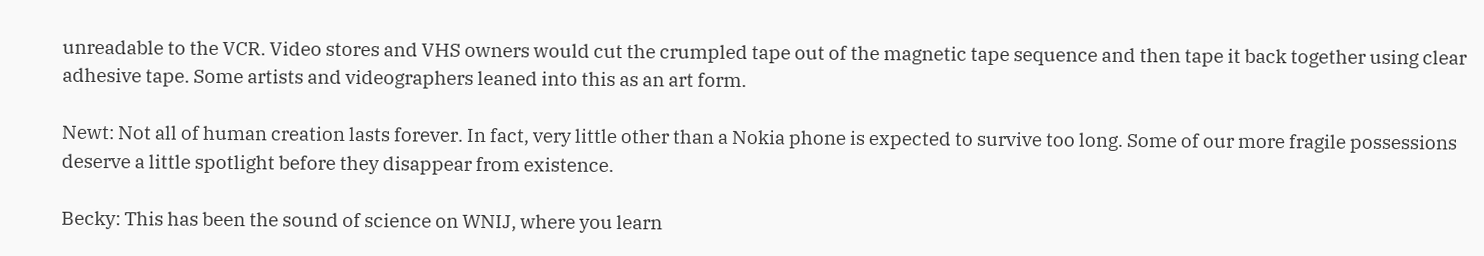unreadable to the VCR. Video stores and VHS owners would cut the crumpled tape out of the magnetic tape sequence and then tape it back together using clear adhesive tape. Some artists and videographers leaned into this as an art form.

Newt: Not all of human creation lasts forever. In fact, very little other than a Nokia phone is expected to survive too long. Some of our more fragile possessions deserve a little spotlight before they disappear from existence.

Becky: This has been the sound of science on WNIJ, where you learn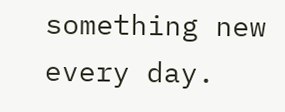something new every day.